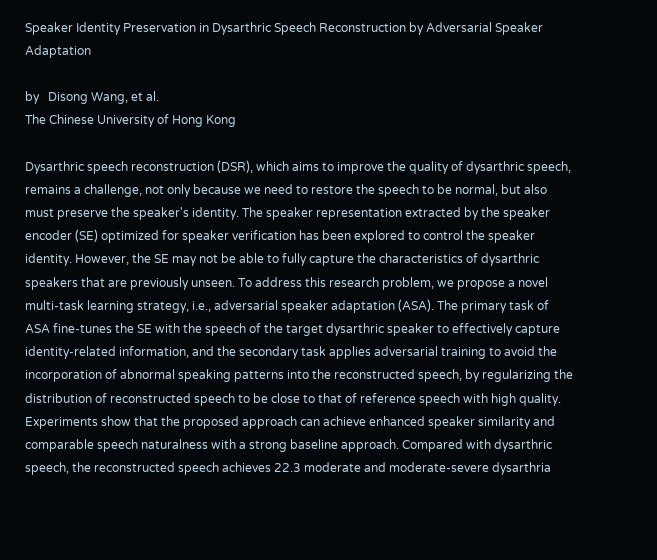Speaker Identity Preservation in Dysarthric Speech Reconstruction by Adversarial Speaker Adaptation

by   Disong Wang, et al.
The Chinese University of Hong Kong

Dysarthric speech reconstruction (DSR), which aims to improve the quality of dysarthric speech, remains a challenge, not only because we need to restore the speech to be normal, but also must preserve the speaker's identity. The speaker representation extracted by the speaker encoder (SE) optimized for speaker verification has been explored to control the speaker identity. However, the SE may not be able to fully capture the characteristics of dysarthric speakers that are previously unseen. To address this research problem, we propose a novel multi-task learning strategy, i.e., adversarial speaker adaptation (ASA). The primary task of ASA fine-tunes the SE with the speech of the target dysarthric speaker to effectively capture identity-related information, and the secondary task applies adversarial training to avoid the incorporation of abnormal speaking patterns into the reconstructed speech, by regularizing the distribution of reconstructed speech to be close to that of reference speech with high quality. Experiments show that the proposed approach can achieve enhanced speaker similarity and comparable speech naturalness with a strong baseline approach. Compared with dysarthric speech, the reconstructed speech achieves 22.3 moderate and moderate-severe dysarthria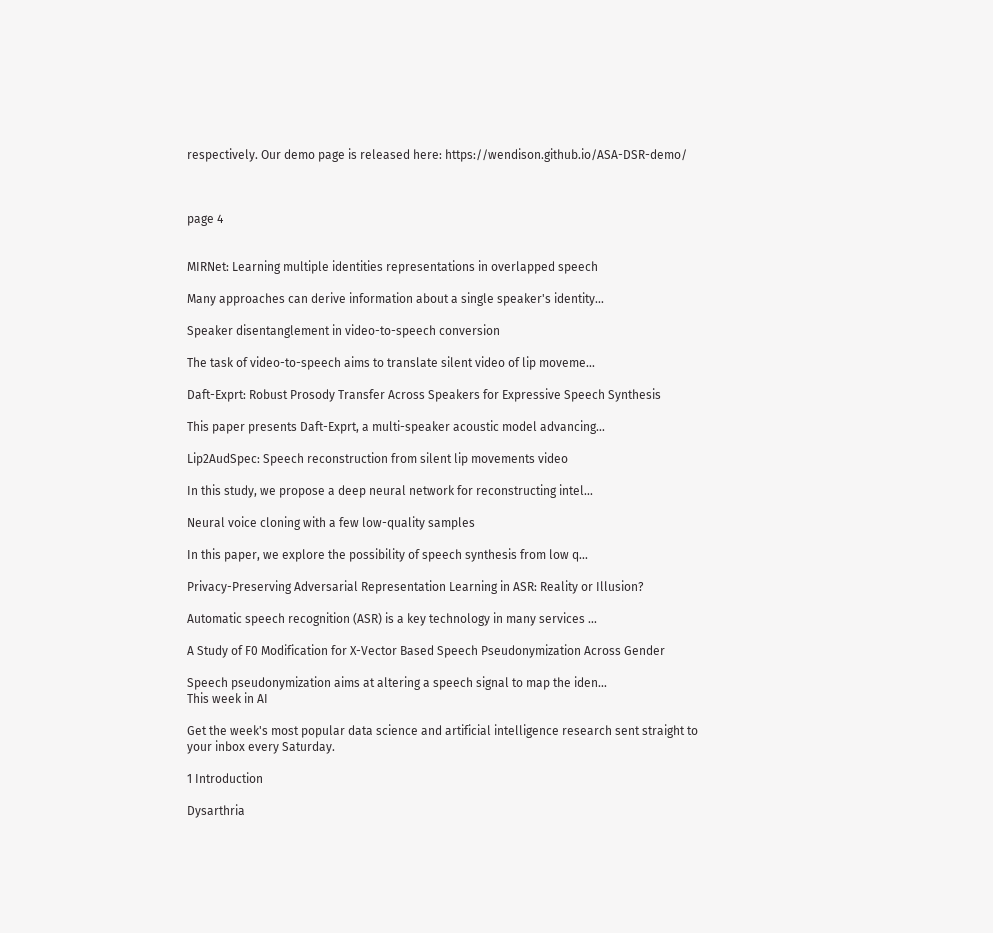respectively. Our demo page is released here: https://wendison.github.io/ASA-DSR-demo/



page 4


MIRNet: Learning multiple identities representations in overlapped speech

Many approaches can derive information about a single speaker's identity...

Speaker disentanglement in video-to-speech conversion

The task of video-to-speech aims to translate silent video of lip moveme...

Daft-Exprt: Robust Prosody Transfer Across Speakers for Expressive Speech Synthesis

This paper presents Daft-Exprt, a multi-speaker acoustic model advancing...

Lip2AudSpec: Speech reconstruction from silent lip movements video

In this study, we propose a deep neural network for reconstructing intel...

Neural voice cloning with a few low-quality samples

In this paper, we explore the possibility of speech synthesis from low q...

Privacy-Preserving Adversarial Representation Learning in ASR: Reality or Illusion?

Automatic speech recognition (ASR) is a key technology in many services ...

A Study of F0 Modification for X-Vector Based Speech Pseudonymization Across Gender

Speech pseudonymization aims at altering a speech signal to map the iden...
This week in AI

Get the week's most popular data science and artificial intelligence research sent straight to your inbox every Saturday.

1 Introduction

Dysarthria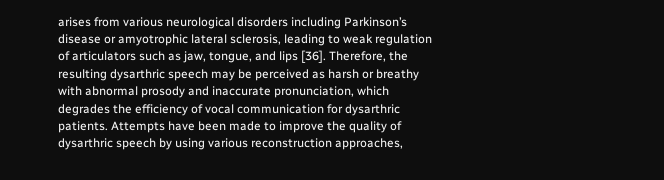arises from various neurological disorders including Parkinson’s disease or amyotrophic lateral sclerosis, leading to weak regulation of articulators such as jaw, tongue, and lips [36]. Therefore, the resulting dysarthric speech may be perceived as harsh or breathy with abnormal prosody and inaccurate pronunciation, which degrades the efficiency of vocal communication for dysarthric patients. Attempts have been made to improve the quality of dysarthric speech by using various reconstruction approaches,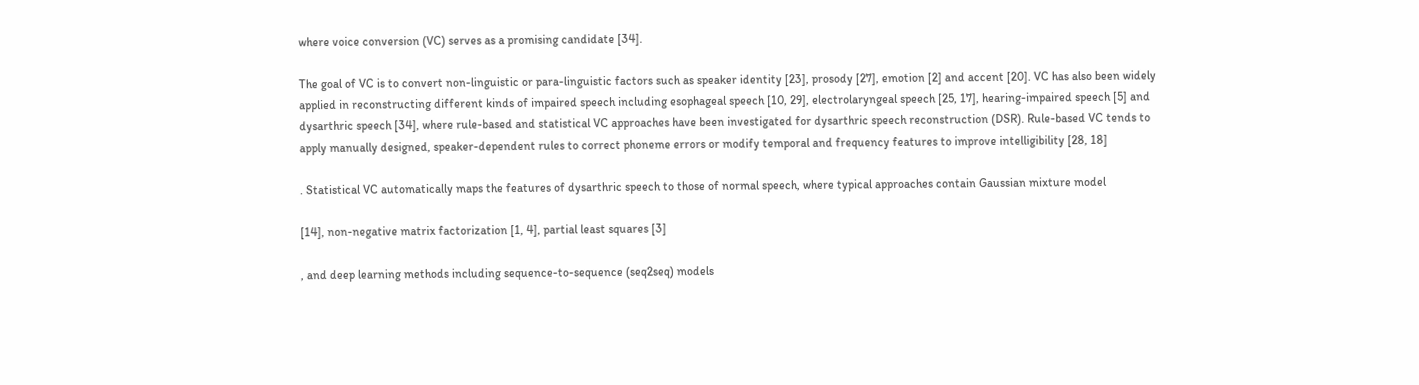where voice conversion (VC) serves as a promising candidate [34].

The goal of VC is to convert non-linguistic or para-linguistic factors such as speaker identity [23], prosody [27], emotion [2] and accent [20]. VC has also been widely applied in reconstructing different kinds of impaired speech including esophageal speech [10, 29], electrolaryngeal speech [25, 17], hearing-impaired speech [5] and dysarthric speech [34], where rule-based and statistical VC approaches have been investigated for dysarthric speech reconstruction (DSR). Rule-based VC tends to apply manually designed, speaker-dependent rules to correct phoneme errors or modify temporal and frequency features to improve intelligibility [28, 18]

. Statistical VC automatically maps the features of dysarthric speech to those of normal speech, where typical approaches contain Gaussian mixture model

[14], non-negative matrix factorization [1, 4], partial least squares [3]

, and deep learning methods including sequence-to-sequence (seq2seq) models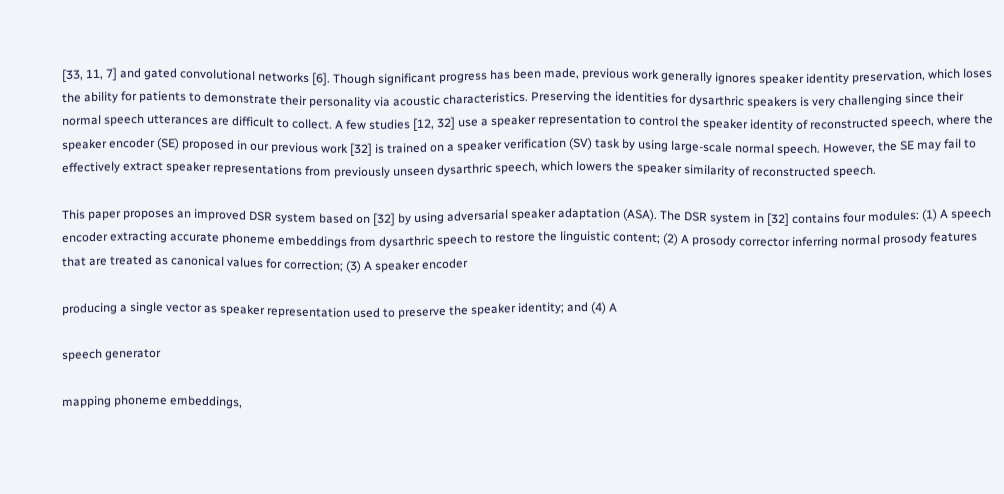[33, 11, 7] and gated convolutional networks [6]. Though significant progress has been made, previous work generally ignores speaker identity preservation, which loses the ability for patients to demonstrate their personality via acoustic characteristics. Preserving the identities for dysarthric speakers is very challenging since their normal speech utterances are difficult to collect. A few studies [12, 32] use a speaker representation to control the speaker identity of reconstructed speech, where the speaker encoder (SE) proposed in our previous work [32] is trained on a speaker verification (SV) task by using large-scale normal speech. However, the SE may fail to effectively extract speaker representations from previously unseen dysarthric speech, which lowers the speaker similarity of reconstructed speech.

This paper proposes an improved DSR system based on [32] by using adversarial speaker adaptation (ASA). The DSR system in [32] contains four modules: (1) A speech encoder extracting accurate phoneme embeddings from dysarthric speech to restore the linguistic content; (2) A prosody corrector inferring normal prosody features that are treated as canonical values for correction; (3) A speaker encoder

producing a single vector as speaker representation used to preserve the speaker identity; and (4) A

speech generator

mapping phoneme embeddings,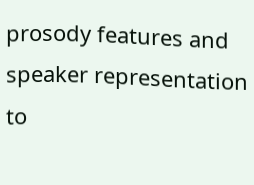prosody features and speaker representation to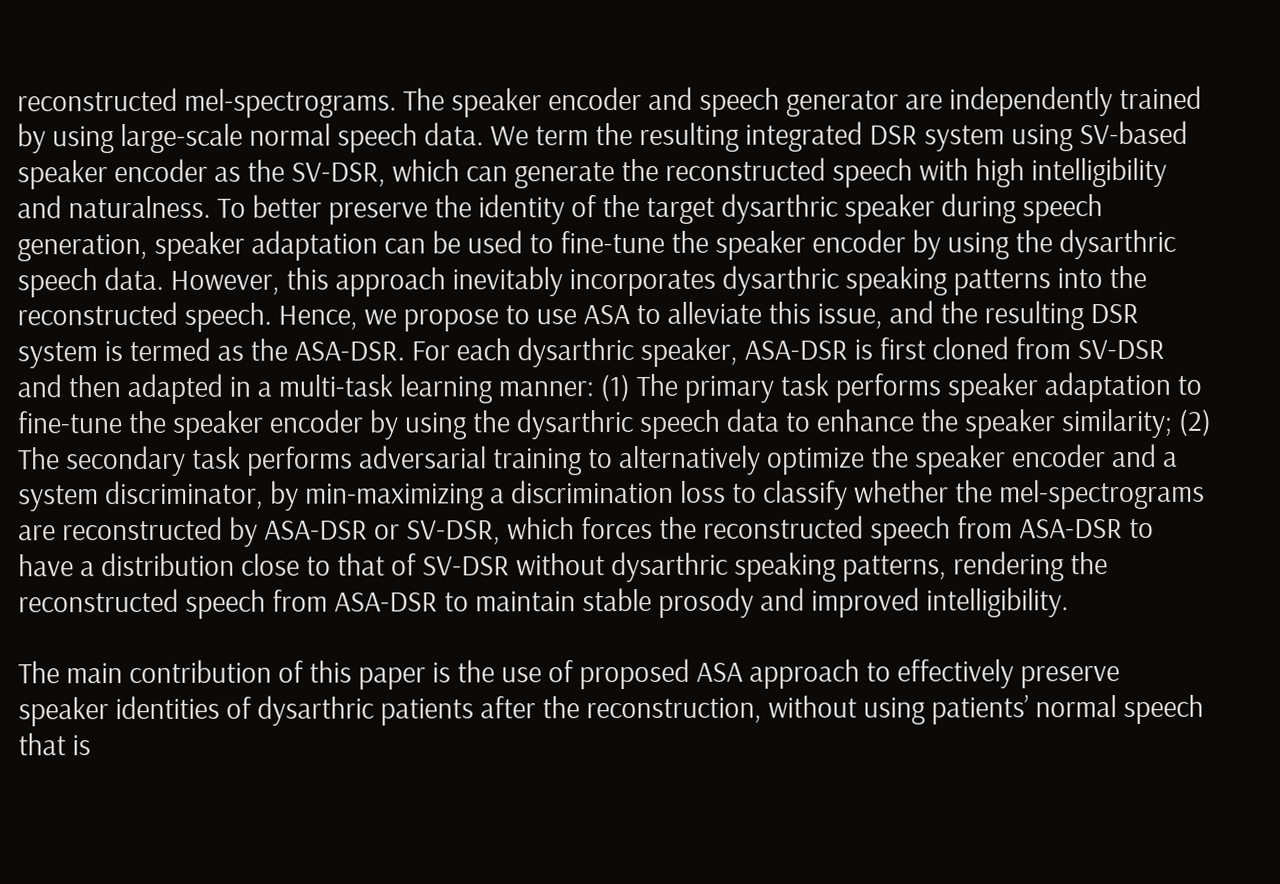reconstructed mel-spectrograms. The speaker encoder and speech generator are independently trained by using large-scale normal speech data. We term the resulting integrated DSR system using SV-based speaker encoder as the SV-DSR, which can generate the reconstructed speech with high intelligibility and naturalness. To better preserve the identity of the target dysarthric speaker during speech generation, speaker adaptation can be used to fine-tune the speaker encoder by using the dysarthric speech data. However, this approach inevitably incorporates dysarthric speaking patterns into the reconstructed speech. Hence, we propose to use ASA to alleviate this issue, and the resulting DSR system is termed as the ASA-DSR. For each dysarthric speaker, ASA-DSR is first cloned from SV-DSR and then adapted in a multi-task learning manner: (1) The primary task performs speaker adaptation to fine-tune the speaker encoder by using the dysarthric speech data to enhance the speaker similarity; (2) The secondary task performs adversarial training to alternatively optimize the speaker encoder and a system discriminator, by min-maximizing a discrimination loss to classify whether the mel-spectrograms are reconstructed by ASA-DSR or SV-DSR, which forces the reconstructed speech from ASA-DSR to have a distribution close to that of SV-DSR without dysarthric speaking patterns, rendering the reconstructed speech from ASA-DSR to maintain stable prosody and improved intelligibility.

The main contribution of this paper is the use of proposed ASA approach to effectively preserve speaker identities of dysarthric patients after the reconstruction, without using patients’ normal speech that is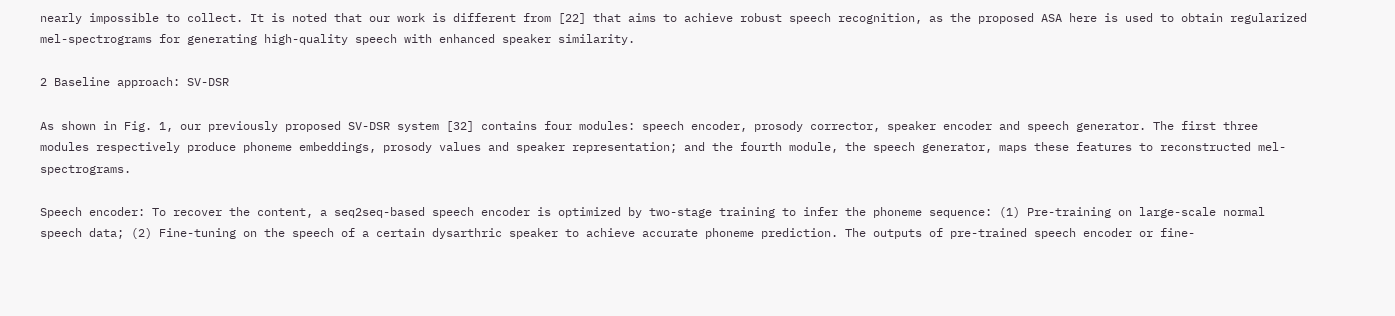nearly impossible to collect. It is noted that our work is different from [22] that aims to achieve robust speech recognition, as the proposed ASA here is used to obtain regularized mel-spectrograms for generating high-quality speech with enhanced speaker similarity.

2 Baseline approach: SV-DSR

As shown in Fig. 1, our previously proposed SV-DSR system [32] contains four modules: speech encoder, prosody corrector, speaker encoder and speech generator. The first three modules respectively produce phoneme embeddings, prosody values and speaker representation; and the fourth module, the speech generator, maps these features to reconstructed mel-spectrograms.

Speech encoder: To recover the content, a seq2seq-based speech encoder is optimized by two-stage training to infer the phoneme sequence: (1) Pre-training on large-scale normal speech data; (2) Fine-tuning on the speech of a certain dysarthric speaker to achieve accurate phoneme prediction. The outputs of pre-trained speech encoder or fine-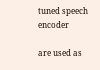tuned speech encoder

are used as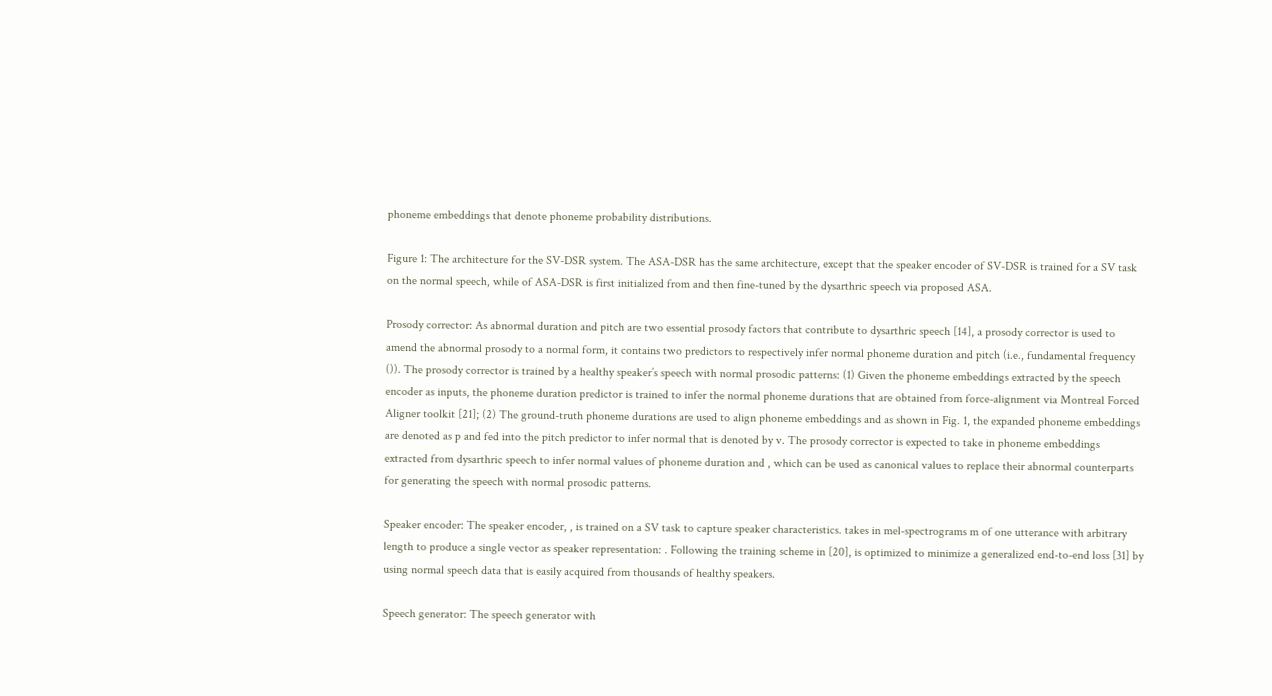phoneme embeddings that denote phoneme probability distributions.

Figure 1: The architecture for the SV-DSR system. The ASA-DSR has the same architecture, except that the speaker encoder of SV-DSR is trained for a SV task on the normal speech, while of ASA-DSR is first initialized from and then fine-tuned by the dysarthric speech via proposed ASA.

Prosody corrector: As abnormal duration and pitch are two essential prosody factors that contribute to dysarthric speech [14], a prosody corrector is used to amend the abnormal prosody to a normal form, it contains two predictors to respectively infer normal phoneme duration and pitch (i.e., fundamental frequency ()). The prosody corrector is trained by a healthy speaker’s speech with normal prosodic patterns: (1) Given the phoneme embeddings extracted by the speech encoder as inputs, the phoneme duration predictor is trained to infer the normal phoneme durations that are obtained from force-alignment via Montreal Forced Aligner toolkit [21]; (2) The ground-truth phoneme durations are used to align phoneme embeddings and as shown in Fig. 1, the expanded phoneme embeddings are denoted as p and fed into the pitch predictor to infer normal that is denoted by v. The prosody corrector is expected to take in phoneme embeddings extracted from dysarthric speech to infer normal values of phoneme duration and , which can be used as canonical values to replace their abnormal counterparts for generating the speech with normal prosodic patterns.

Speaker encoder: The speaker encoder, , is trained on a SV task to capture speaker characteristics. takes in mel-spectrograms m of one utterance with arbitrary length to produce a single vector as speaker representation: . Following the training scheme in [20], is optimized to minimize a generalized end-to-end loss [31] by using normal speech data that is easily acquired from thousands of healthy speakers.

Speech generator: The speech generator with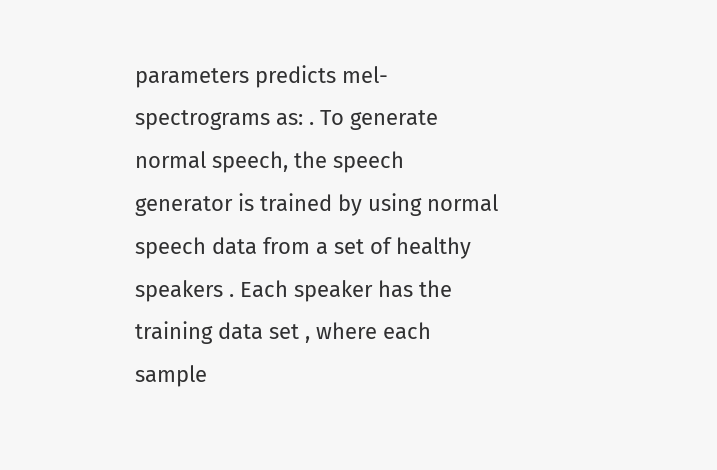parameters predicts mel-spectrograms as: . To generate normal speech, the speech generator is trained by using normal speech data from a set of healthy speakers . Each speaker has the training data set , where each sample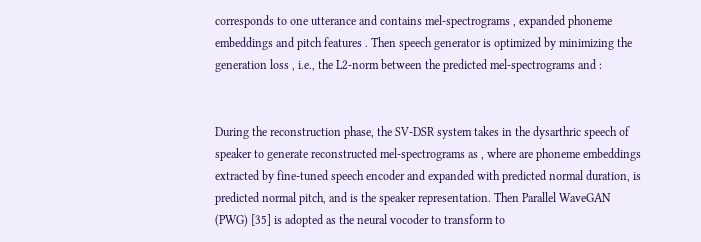corresponds to one utterance and contains mel-spectrograms , expanded phoneme embeddings and pitch features . Then speech generator is optimized by minimizing the generation loss , i.e., the L2-norm between the predicted mel-spectrograms and :


During the reconstruction phase, the SV-DSR system takes in the dysarthric speech of speaker to generate reconstructed mel-spectrograms as , where are phoneme embeddings extracted by fine-tuned speech encoder and expanded with predicted normal duration, is predicted normal pitch, and is the speaker representation. Then Parallel WaveGAN (PWG) [35] is adopted as the neural vocoder to transform to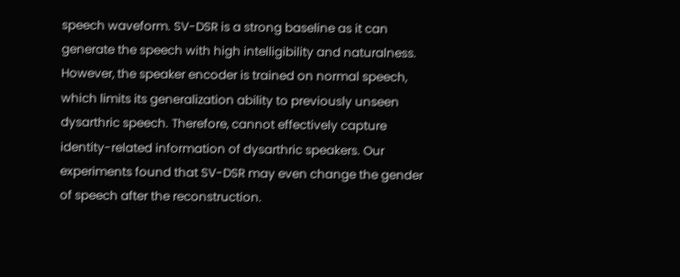speech waveform. SV-DSR is a strong baseline as it can generate the speech with high intelligibility and naturalness. However, the speaker encoder is trained on normal speech, which limits its generalization ability to previously unseen dysarthric speech. Therefore, cannot effectively capture identity-related information of dysarthric speakers. Our experiments found that SV-DSR may even change the gender of speech after the reconstruction.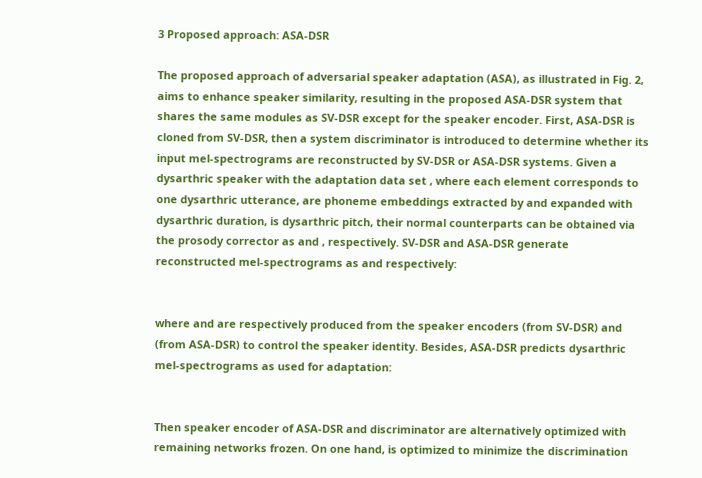3 Proposed approach: ASA-DSR

The proposed approach of adversarial speaker adaptation (ASA), as illustrated in Fig. 2, aims to enhance speaker similarity, resulting in the proposed ASA-DSR system that shares the same modules as SV-DSR except for the speaker encoder. First, ASA-DSR is cloned from SV-DSR, then a system discriminator is introduced to determine whether its input mel-spectrograms are reconstructed by SV-DSR or ASA-DSR systems. Given a dysarthric speaker with the adaptation data set , where each element corresponds to one dysarthric utterance, are phoneme embeddings extracted by and expanded with dysarthric duration, is dysarthric pitch, their normal counterparts can be obtained via the prosody corrector as and , respectively. SV-DSR and ASA-DSR generate reconstructed mel-spectrograms as and respectively:


where and are respectively produced from the speaker encoders (from SV-DSR) and (from ASA-DSR) to control the speaker identity. Besides, ASA-DSR predicts dysarthric mel-spectrograms as used for adaptation:


Then speaker encoder of ASA-DSR and discriminator are alternatively optimized with remaining networks frozen. On one hand, is optimized to minimize the discrimination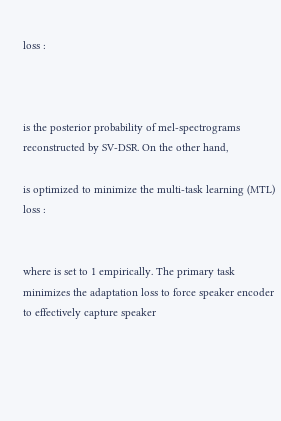loss :



is the posterior probability of mel-spectrograms reconstructed by SV-DSR. On the other hand,

is optimized to minimize the multi-task learning (MTL) loss :


where is set to 1 empirically. The primary task minimizes the adaptation loss to force speaker encoder to effectively capture speaker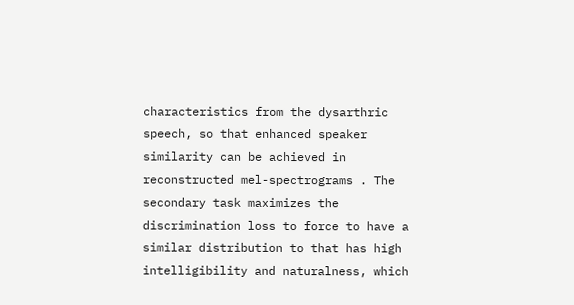characteristics from the dysarthric speech, so that enhanced speaker similarity can be achieved in reconstructed mel-spectrograms . The secondary task maximizes the discrimination loss to force to have a similar distribution to that has high intelligibility and naturalness, which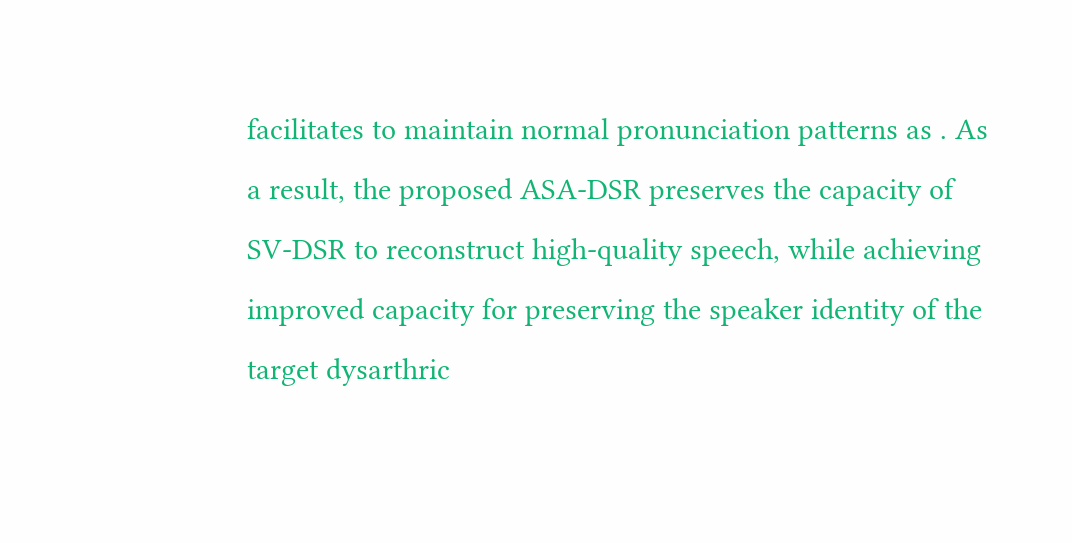facilitates to maintain normal pronunciation patterns as . As a result, the proposed ASA-DSR preserves the capacity of SV-DSR to reconstruct high-quality speech, while achieving improved capacity for preserving the speaker identity of the target dysarthric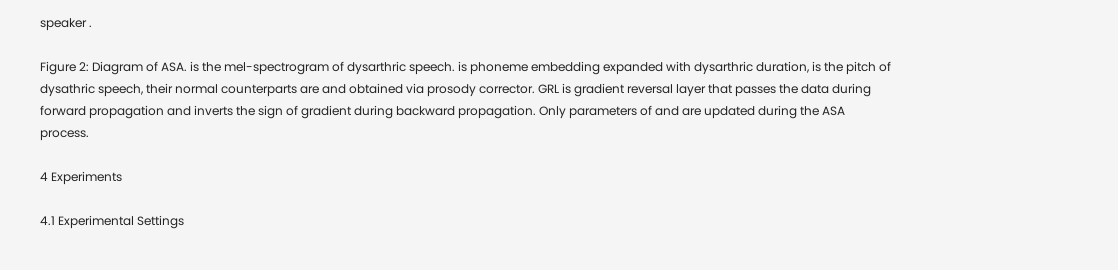speaker .

Figure 2: Diagram of ASA. is the mel-spectrogram of dysarthric speech. is phoneme embedding expanded with dysarthric duration, is the pitch of dysathric speech, their normal counterparts are and obtained via prosody corrector. GRL is gradient reversal layer that passes the data during forward propagation and inverts the sign of gradient during backward propagation. Only parameters of and are updated during the ASA process.

4 Experiments

4.1 Experimental Settings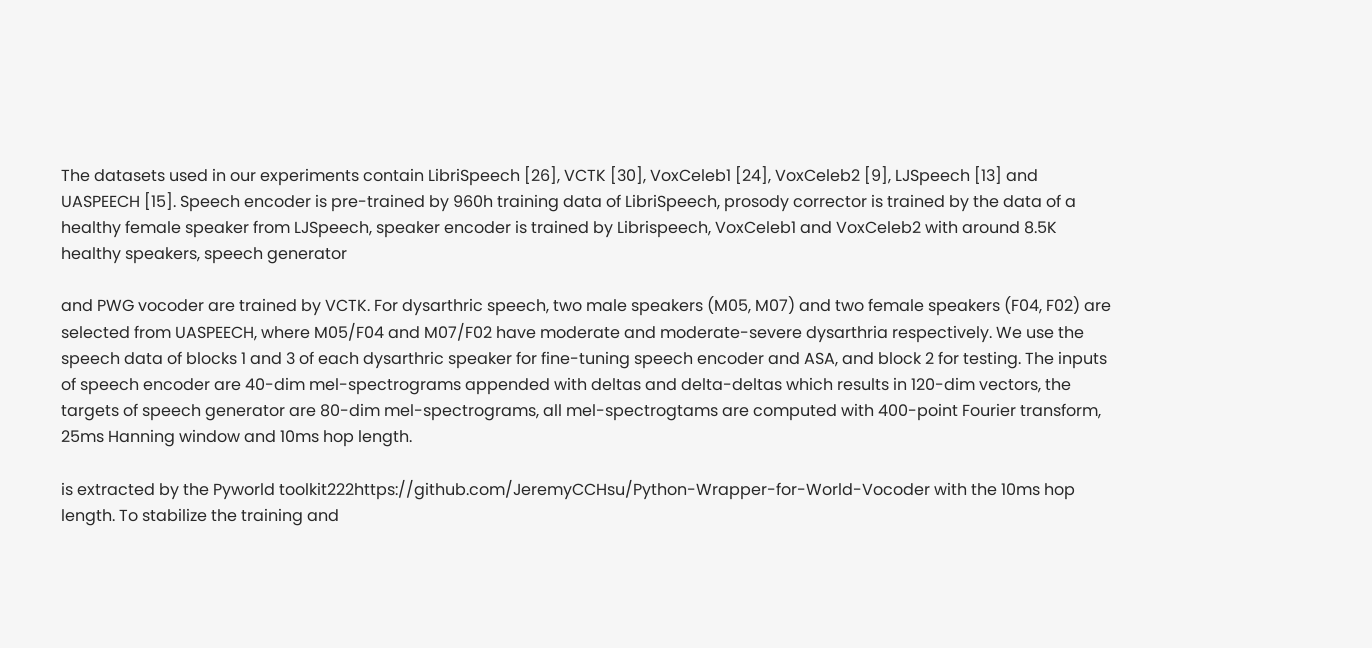The datasets used in our experiments contain LibriSpeech [26], VCTK [30], VoxCeleb1 [24], VoxCeleb2 [9], LJSpeech [13] and UASPEECH [15]. Speech encoder is pre-trained by 960h training data of LibriSpeech, prosody corrector is trained by the data of a healthy female speaker from LJSpeech, speaker encoder is trained by Librispeech, VoxCeleb1 and VoxCeleb2 with around 8.5K healthy speakers, speech generator

and PWG vocoder are trained by VCTK. For dysarthric speech, two male speakers (M05, M07) and two female speakers (F04, F02) are selected from UASPEECH, where M05/F04 and M07/F02 have moderate and moderate-severe dysarthria respectively. We use the speech data of blocks 1 and 3 of each dysarthric speaker for fine-tuning speech encoder and ASA, and block 2 for testing. The inputs of speech encoder are 40-dim mel-spectrograms appended with deltas and delta-deltas which results in 120-dim vectors, the targets of speech generator are 80-dim mel-spectrograms, all mel-spectrogtams are computed with 400-point Fourier transform, 25ms Hanning window and 10ms hop length.

is extracted by the Pyworld toolkit222https://github.com/JeremyCCHsu/Python-Wrapper-for-World-Vocoder with the 10ms hop length. To stabilize the training and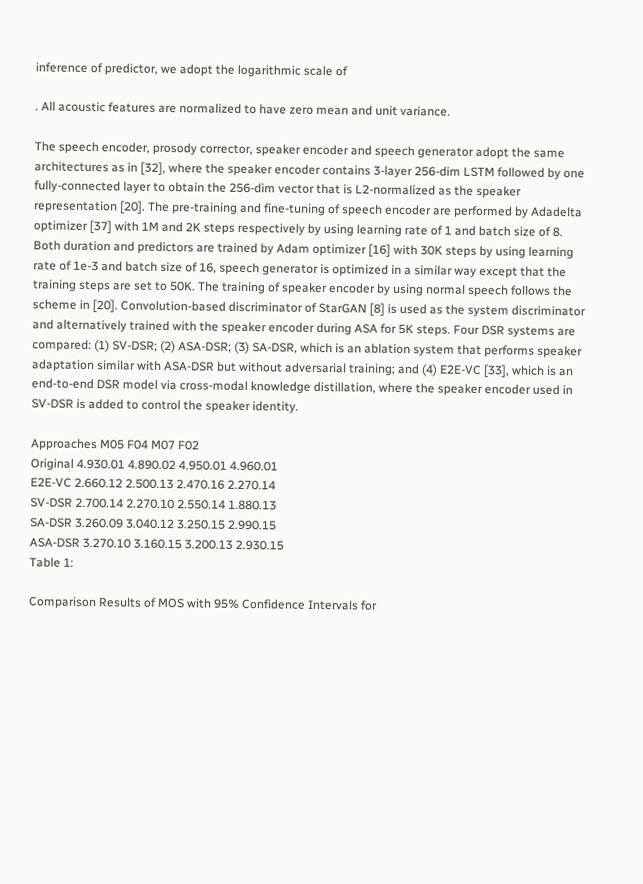inference of predictor, we adopt the logarithmic scale of

. All acoustic features are normalized to have zero mean and unit variance.

The speech encoder, prosody corrector, speaker encoder and speech generator adopt the same architectures as in [32], where the speaker encoder contains 3-layer 256-dim LSTM followed by one fully-connected layer to obtain the 256-dim vector that is L2-normalized as the speaker representation [20]. The pre-training and fine-tuning of speech encoder are performed by Adadelta optimizer [37] with 1M and 2K steps respectively by using learning rate of 1 and batch size of 8. Both duration and predictors are trained by Adam optimizer [16] with 30K steps by using learning rate of 1e-3 and batch size of 16, speech generator is optimized in a similar way except that the training steps are set to 50K. The training of speaker encoder by using normal speech follows the scheme in [20]. Convolution-based discriminator of StarGAN [8] is used as the system discriminator and alternatively trained with the speaker encoder during ASA for 5K steps. Four DSR systems are compared: (1) SV-DSR; (2) ASA-DSR; (3) SA-DSR, which is an ablation system that performs speaker adaptation similar with ASA-DSR but without adversarial training; and (4) E2E-VC [33], which is an end-to-end DSR model via cross-modal knowledge distillation, where the speaker encoder used in SV-DSR is added to control the speaker identity.

Approaches M05 F04 M07 F02
Original 4.930.01 4.890.02 4.950.01 4.960.01
E2E-VC 2.660.12 2.500.13 2.470.16 2.270.14
SV-DSR 2.700.14 2.270.10 2.550.14 1.880.13
SA-DSR 3.260.09 3.040.12 3.250.15 2.990.15
ASA-DSR 3.270.10 3.160.15 3.200.13 2.930.15
Table 1:

Comparison Results of MOS with 95% Confidence Intervals for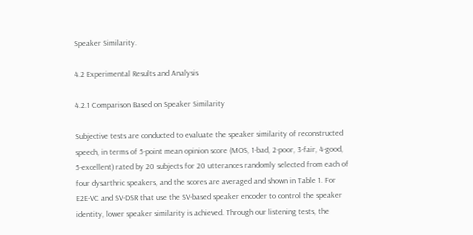Speaker Similarity.

4.2 Experimental Results and Analysis

4.2.1 Comparison Based on Speaker Similarity

Subjective tests are conducted to evaluate the speaker similarity of reconstructed speech, in terms of 5-point mean opinion score (MOS, 1-bad, 2-poor, 3-fair, 4-good, 5-excellent) rated by 20 subjects for 20 utterances randomly selected from each of four dysarthric speakers, and the scores are averaged and shown in Table 1. For E2E-VC and SV-DSR that use the SV-based speaker encoder to control the speaker identity, lower speaker similarity is achieved. Through our listening tests, the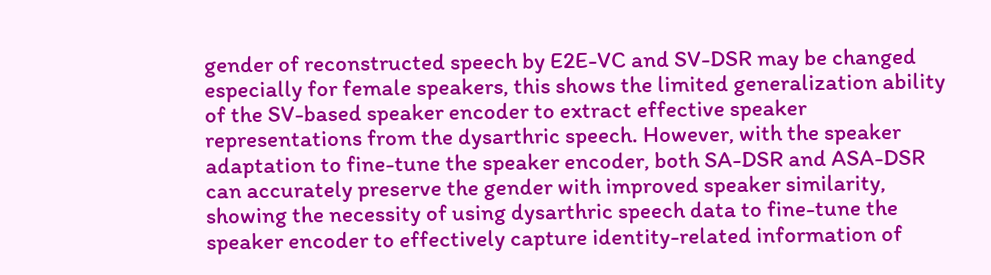gender of reconstructed speech by E2E-VC and SV-DSR may be changed especially for female speakers, this shows the limited generalization ability of the SV-based speaker encoder to extract effective speaker representations from the dysarthric speech. However, with the speaker adaptation to fine-tune the speaker encoder, both SA-DSR and ASA-DSR can accurately preserve the gender with improved speaker similarity, showing the necessity of using dysarthric speech data to fine-tune the speaker encoder to effectively capture identity-related information of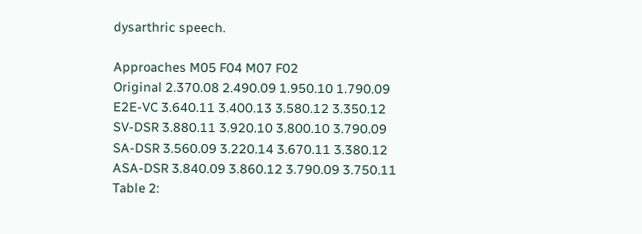dysarthric speech.

Approaches M05 F04 M07 F02
Original 2.370.08 2.490.09 1.950.10 1.790.09
E2E-VC 3.640.11 3.400.13 3.580.12 3.350.12
SV-DSR 3.880.11 3.920.10 3.800.10 3.790.09
SA-DSR 3.560.09 3.220.14 3.670.11 3.380.12
ASA-DSR 3.840.09 3.860.12 3.790.09 3.750.11
Table 2: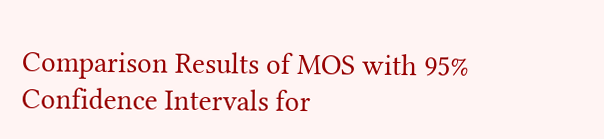Comparison Results of MOS with 95% Confidence Intervals for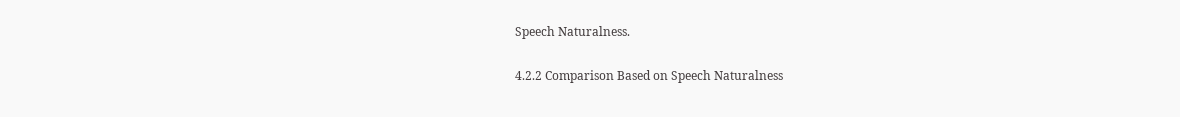Speech Naturalness.

4.2.2 Comparison Based on Speech Naturalness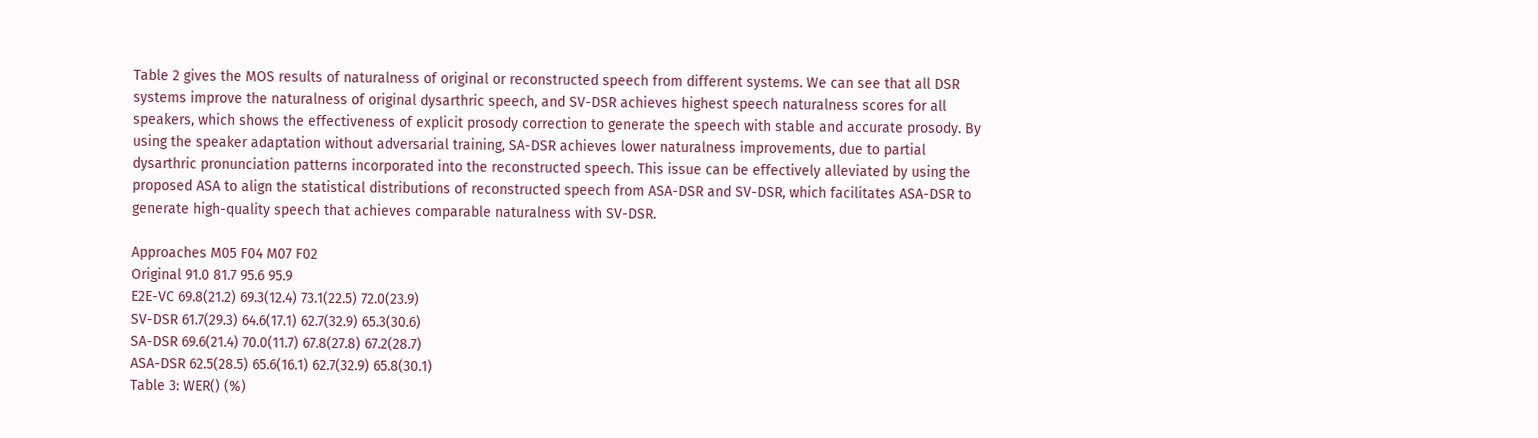Table 2 gives the MOS results of naturalness of original or reconstructed speech from different systems. We can see that all DSR systems improve the naturalness of original dysarthric speech, and SV-DSR achieves highest speech naturalness scores for all speakers, which shows the effectiveness of explicit prosody correction to generate the speech with stable and accurate prosody. By using the speaker adaptation without adversarial training, SA-DSR achieves lower naturalness improvements, due to partial dysarthric pronunciation patterns incorporated into the reconstructed speech. This issue can be effectively alleviated by using the proposed ASA to align the statistical distributions of reconstructed speech from ASA-DSR and SV-DSR, which facilitates ASA-DSR to generate high-quality speech that achieves comparable naturalness with SV-DSR.

Approaches M05 F04 M07 F02
Original 91.0 81.7 95.6 95.9
E2E-VC 69.8(21.2) 69.3(12.4) 73.1(22.5) 72.0(23.9)
SV-DSR 61.7(29.3) 64.6(17.1) 62.7(32.9) 65.3(30.6)
SA-DSR 69.6(21.4) 70.0(11.7) 67.8(27.8) 67.2(28.7)
ASA-DSR 62.5(28.5) 65.6(16.1) 62.7(32.9) 65.8(30.1)
Table 3: WER() (%)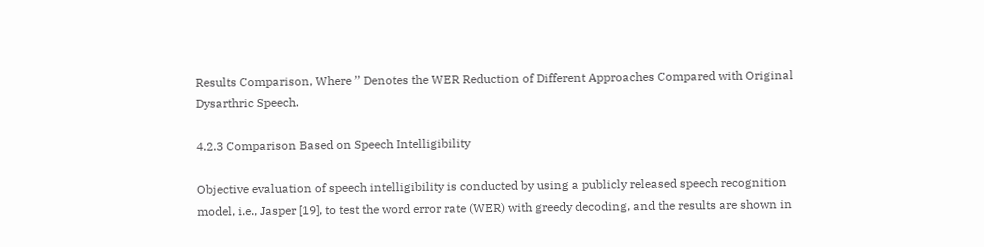Results Comparison, Where ’’ Denotes the WER Reduction of Different Approaches Compared with Original Dysarthric Speech.

4.2.3 Comparison Based on Speech Intelligibility

Objective evaluation of speech intelligibility is conducted by using a publicly released speech recognition model, i.e., Jasper [19], to test the word error rate (WER) with greedy decoding, and the results are shown in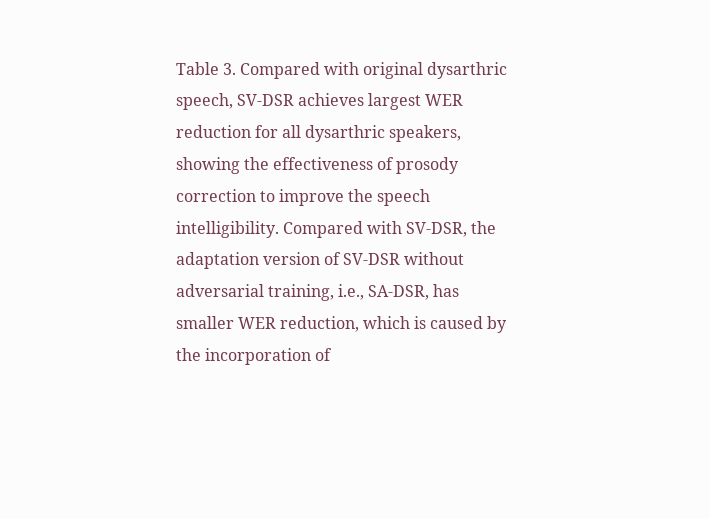Table 3. Compared with original dysarthric speech, SV-DSR achieves largest WER reduction for all dysarthric speakers, showing the effectiveness of prosody correction to improve the speech intelligibility. Compared with SV-DSR, the adaptation version of SV-DSR without adversarial training, i.e., SA-DSR, has smaller WER reduction, which is caused by the incorporation of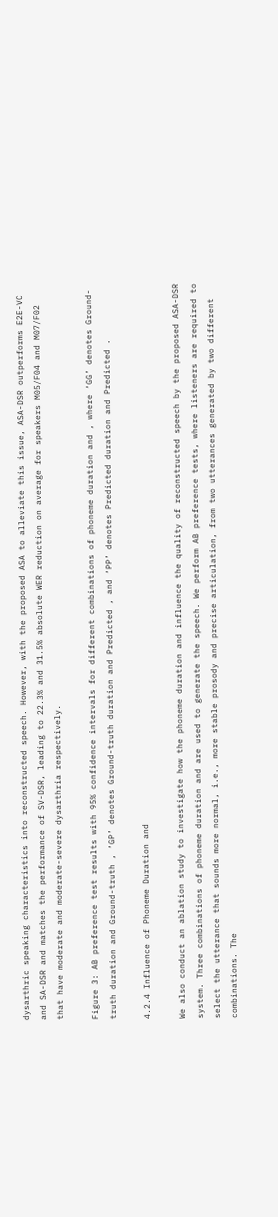dysarthric speaking characteristics into reconstructed speech. However, with the proposed ASA to alleviate this issue, ASA-DSR outperforms E2E-VC and SA-DSR and matches the performance of SV-DSR, leading to 22.3% and 31.5% absolute WER reduction on average for speakers M05/F04 and M07/F02 that have moderate and moderate-severe dysarthria respectively.

Figure 3: AB preference test results with 95% confidence intervals for different combinations of phoneme duration and , where ‘GG’ denotes Ground-truth duration and Ground-truth , ‘GP’ denotes Ground-truth duration and Predicted , and ‘PP’ denotes Predicted duration and Predicted .

4.2.4 Influence of Phoneme Duration and

We also conduct an ablation study to investigate how the phoneme duration and influence the quality of reconstructed speech by the proposed ASA-DSR system. Three combinations of phoneme duration and are used to generate the speech. We perform AB preference tests, where listeners are required to select the utterance that sounds more normal, i.e., more stable prosody and precise articulation, from two utterances generated by two different combinations. The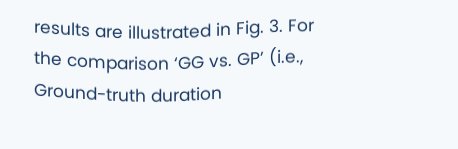results are illustrated in Fig. 3. For the comparison ‘GG vs. GP’ (i.e., Ground-truth duration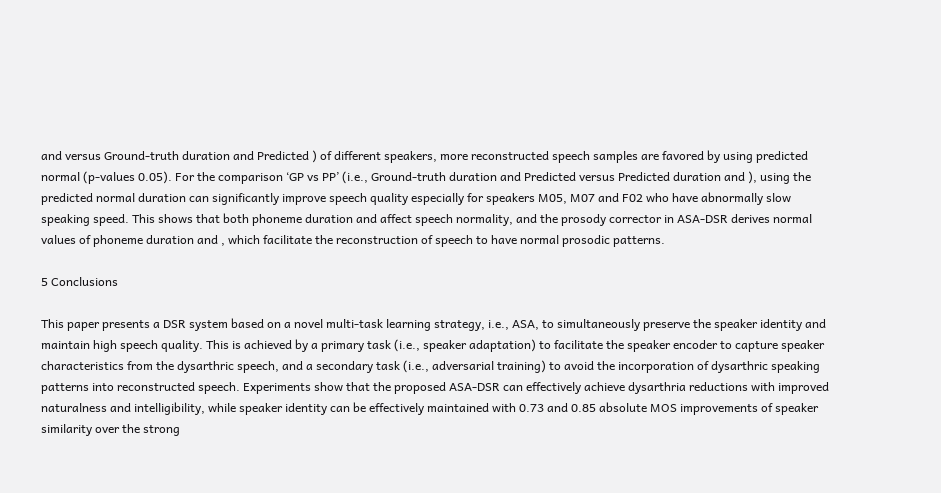and versus Ground-truth duration and Predicted ) of different speakers, more reconstructed speech samples are favored by using predicted normal (p-values 0.05). For the comparison ‘GP vs PP’ (i.e., Ground-truth duration and Predicted versus Predicted duration and ), using the predicted normal duration can significantly improve speech quality especially for speakers M05, M07 and F02 who have abnormally slow speaking speed. This shows that both phoneme duration and affect speech normality, and the prosody corrector in ASA-DSR derives normal values of phoneme duration and , which facilitate the reconstruction of speech to have normal prosodic patterns.

5 Conclusions

This paper presents a DSR system based on a novel multi-task learning strategy, i.e., ASA, to simultaneously preserve the speaker identity and maintain high speech quality. This is achieved by a primary task (i.e., speaker adaptation) to facilitate the speaker encoder to capture speaker characteristics from the dysarthric speech, and a secondary task (i.e., adversarial training) to avoid the incorporation of dysarthric speaking patterns into reconstructed speech. Experiments show that the proposed ASA-DSR can effectively achieve dysarthria reductions with improved naturalness and intelligibility, while speaker identity can be effectively maintained with 0.73 and 0.85 absolute MOS improvements of speaker similarity over the strong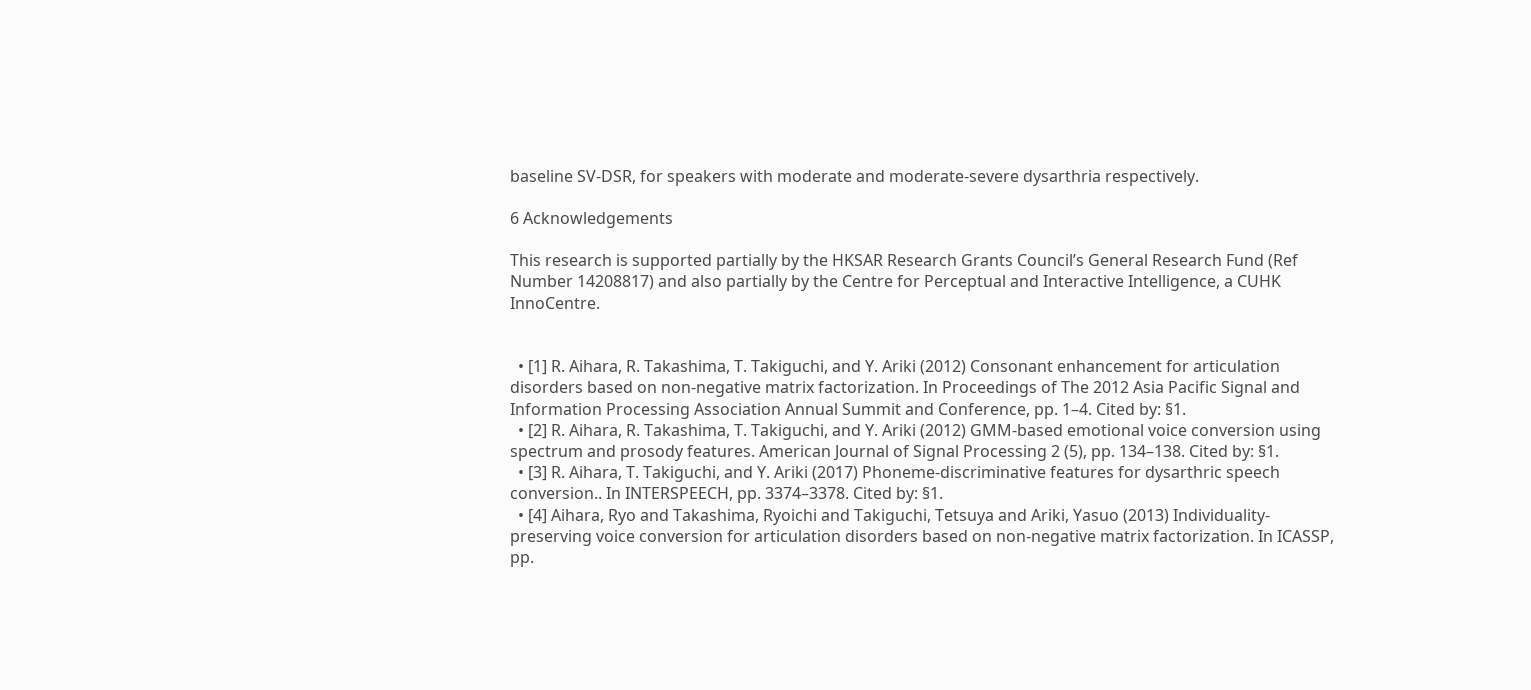baseline SV-DSR, for speakers with moderate and moderate-severe dysarthria respectively.

6 Acknowledgements

This research is supported partially by the HKSAR Research Grants Council’s General Research Fund (Ref Number 14208817) and also partially by the Centre for Perceptual and Interactive Intelligence, a CUHK InnoCentre.


  • [1] R. Aihara, R. Takashima, T. Takiguchi, and Y. Ariki (2012) Consonant enhancement for articulation disorders based on non-negative matrix factorization. In Proceedings of The 2012 Asia Pacific Signal and Information Processing Association Annual Summit and Conference, pp. 1–4. Cited by: §1.
  • [2] R. Aihara, R. Takashima, T. Takiguchi, and Y. Ariki (2012) GMM-based emotional voice conversion using spectrum and prosody features. American Journal of Signal Processing 2 (5), pp. 134–138. Cited by: §1.
  • [3] R. Aihara, T. Takiguchi, and Y. Ariki (2017) Phoneme-discriminative features for dysarthric speech conversion.. In INTERSPEECH, pp. 3374–3378. Cited by: §1.
  • [4] Aihara, Ryo and Takashima, Ryoichi and Takiguchi, Tetsuya and Ariki, Yasuo (2013) Individuality-preserving voice conversion for articulation disorders based on non-negative matrix factorization. In ICASSP, pp.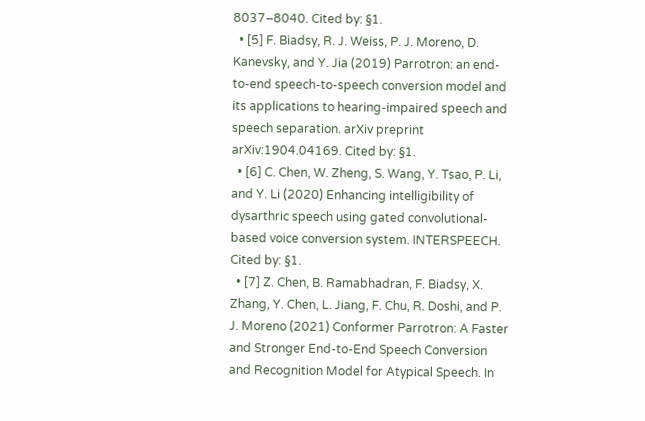8037–8040. Cited by: §1.
  • [5] F. Biadsy, R. J. Weiss, P. J. Moreno, D. Kanevsky, and Y. Jia (2019) Parrotron: an end-to-end speech-to-speech conversion model and its applications to hearing-impaired speech and speech separation. arXiv preprint arXiv:1904.04169. Cited by: §1.
  • [6] C. Chen, W. Zheng, S. Wang, Y. Tsao, P. Li, and Y. Li (2020) Enhancing intelligibility of dysarthric speech using gated convolutional-based voice conversion system. INTERSPEECH. Cited by: §1.
  • [7] Z. Chen, B. Ramabhadran, F. Biadsy, X. Zhang, Y. Chen, L. Jiang, F. Chu, R. Doshi, and P. J. Moreno (2021) Conformer Parrotron: A Faster and Stronger End-to-End Speech Conversion and Recognition Model for Atypical Speech. In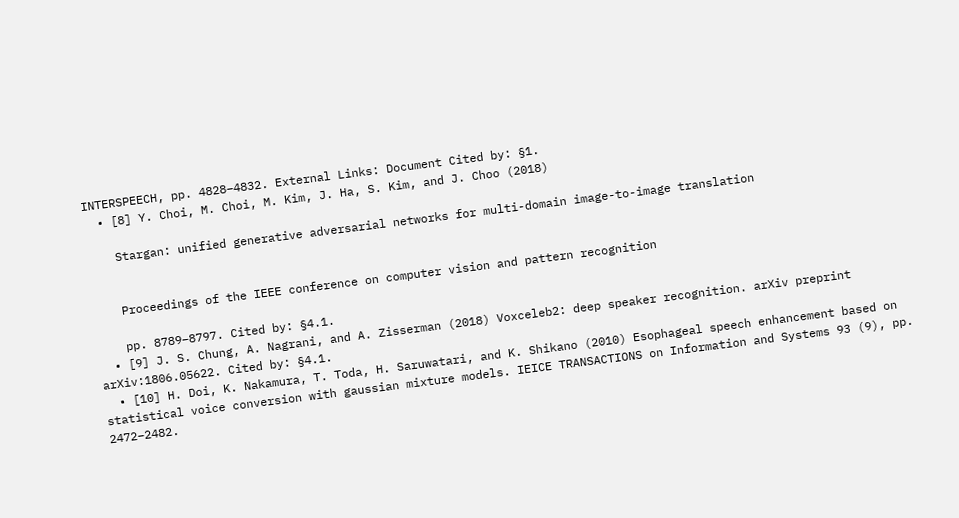INTERSPEECH, pp. 4828–4832. External Links: Document Cited by: §1.
  • [8] Y. Choi, M. Choi, M. Kim, J. Ha, S. Kim, and J. Choo (2018)

    Stargan: unified generative adversarial networks for multi-domain image-to-image translation


    Proceedings of the IEEE conference on computer vision and pattern recognition

    pp. 8789–8797. Cited by: §4.1.
  • [9] J. S. Chung, A. Nagrani, and A. Zisserman (2018) Voxceleb2: deep speaker recognition. arXiv preprint arXiv:1806.05622. Cited by: §4.1.
  • [10] H. Doi, K. Nakamura, T. Toda, H. Saruwatari, and K. Shikano (2010) Esophageal speech enhancement based on statistical voice conversion with gaussian mixture models. IEICE TRANSACTIONS on Information and Systems 93 (9), pp. 2472–2482.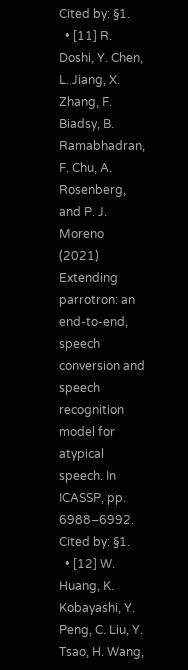Cited by: §1.
  • [11] R. Doshi, Y. Chen, L. Jiang, X. Zhang, F. Biadsy, B. Ramabhadran, F. Chu, A. Rosenberg, and P. J. Moreno (2021) Extending parrotron: an end-to-end, speech conversion and speech recognition model for atypical speech. In ICASSP, pp. 6988–6992. Cited by: §1.
  • [12] W. Huang, K. Kobayashi, Y. Peng, C. Liu, Y. Tsao, H. Wang,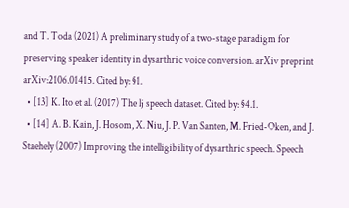and T. Toda (2021) A preliminary study of a two-stage paradigm for preserving speaker identity in dysarthric voice conversion. arXiv preprint arXiv:2106.01415. Cited by: §1.
  • [13] K. Ito et al. (2017) The lj speech dataset. Cited by: §4.1.
  • [14] A. B. Kain, J. Hosom, X. Niu, J. P. Van Santen, M. Fried-Oken, and J. Staehely (2007) Improving the intelligibility of dysarthric speech. Speech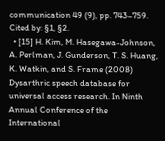communication 49 (9), pp. 743–759. Cited by: §1, §2.
  • [15] H. Kim, M. Hasegawa-Johnson, A. Perlman, J. Gunderson, T. S. Huang, K. Watkin, and S. Frame (2008) Dysarthric speech database for universal access research. In Ninth Annual Conference of the International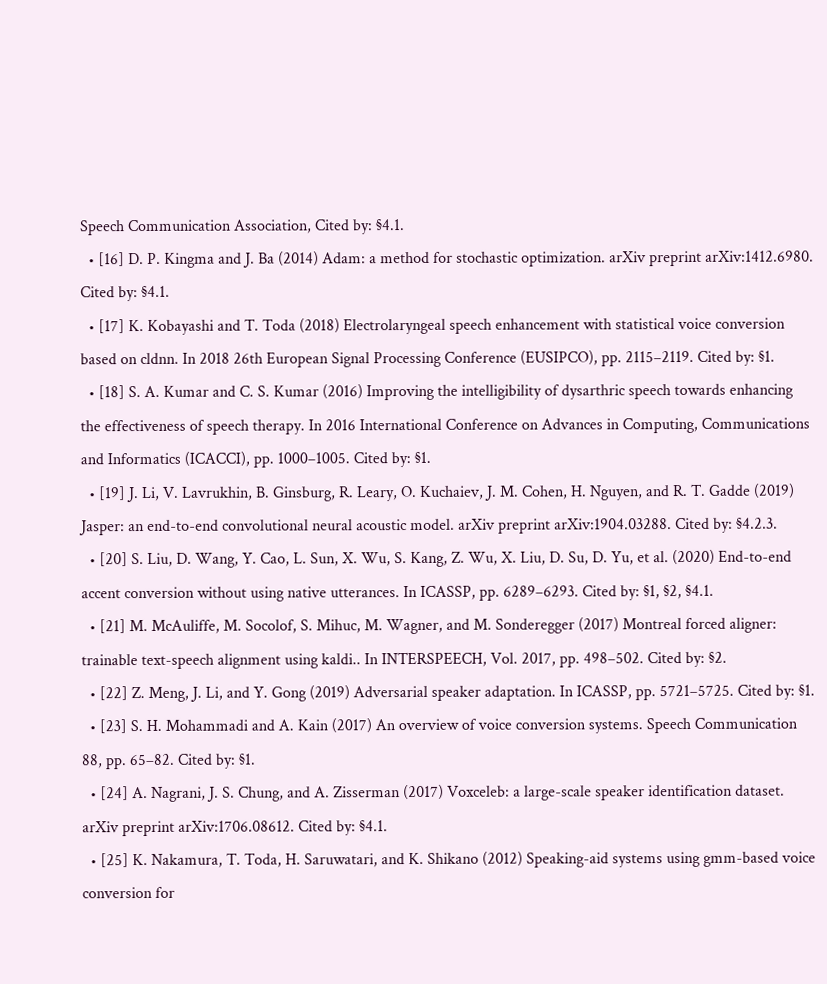Speech Communication Association, Cited by: §4.1.
  • [16] D. P. Kingma and J. Ba (2014) Adam: a method for stochastic optimization. arXiv preprint arXiv:1412.6980. Cited by: §4.1.
  • [17] K. Kobayashi and T. Toda (2018) Electrolaryngeal speech enhancement with statistical voice conversion based on cldnn. In 2018 26th European Signal Processing Conference (EUSIPCO), pp. 2115–2119. Cited by: §1.
  • [18] S. A. Kumar and C. S. Kumar (2016) Improving the intelligibility of dysarthric speech towards enhancing the effectiveness of speech therapy. In 2016 International Conference on Advances in Computing, Communications and Informatics (ICACCI), pp. 1000–1005. Cited by: §1.
  • [19] J. Li, V. Lavrukhin, B. Ginsburg, R. Leary, O. Kuchaiev, J. M. Cohen, H. Nguyen, and R. T. Gadde (2019) Jasper: an end-to-end convolutional neural acoustic model. arXiv preprint arXiv:1904.03288. Cited by: §4.2.3.
  • [20] S. Liu, D. Wang, Y. Cao, L. Sun, X. Wu, S. Kang, Z. Wu, X. Liu, D. Su, D. Yu, et al. (2020) End-to-end accent conversion without using native utterances. In ICASSP, pp. 6289–6293. Cited by: §1, §2, §4.1.
  • [21] M. McAuliffe, M. Socolof, S. Mihuc, M. Wagner, and M. Sonderegger (2017) Montreal forced aligner: trainable text-speech alignment using kaldi.. In INTERSPEECH, Vol. 2017, pp. 498–502. Cited by: §2.
  • [22] Z. Meng, J. Li, and Y. Gong (2019) Adversarial speaker adaptation. In ICASSP, pp. 5721–5725. Cited by: §1.
  • [23] S. H. Mohammadi and A. Kain (2017) An overview of voice conversion systems. Speech Communication 88, pp. 65–82. Cited by: §1.
  • [24] A. Nagrani, J. S. Chung, and A. Zisserman (2017) Voxceleb: a large-scale speaker identification dataset. arXiv preprint arXiv:1706.08612. Cited by: §4.1.
  • [25] K. Nakamura, T. Toda, H. Saruwatari, and K. Shikano (2012) Speaking-aid systems using gmm-based voice conversion for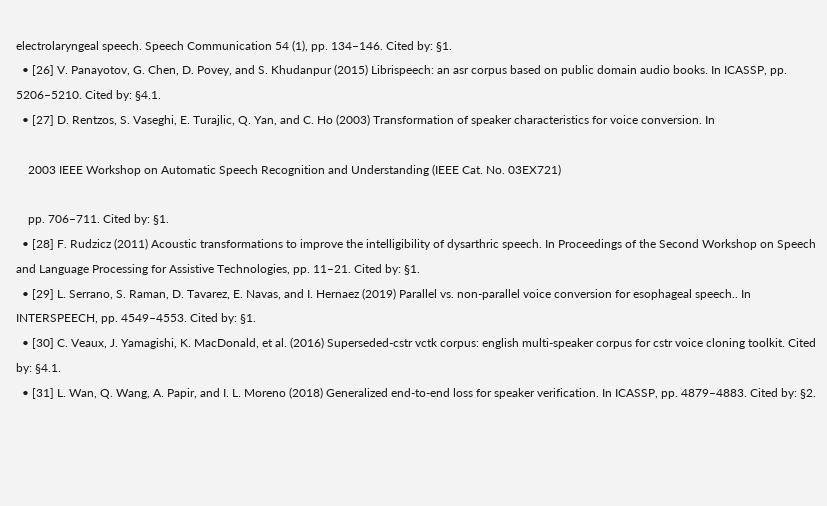electrolaryngeal speech. Speech Communication 54 (1), pp. 134–146. Cited by: §1.
  • [26] V. Panayotov, G. Chen, D. Povey, and S. Khudanpur (2015) Librispeech: an asr corpus based on public domain audio books. In ICASSP, pp. 5206–5210. Cited by: §4.1.
  • [27] D. Rentzos, S. Vaseghi, E. Turajlic, Q. Yan, and C. Ho (2003) Transformation of speaker characteristics for voice conversion. In

    2003 IEEE Workshop on Automatic Speech Recognition and Understanding (IEEE Cat. No. 03EX721)

    pp. 706–711. Cited by: §1.
  • [28] F. Rudzicz (2011) Acoustic transformations to improve the intelligibility of dysarthric speech. In Proceedings of the Second Workshop on Speech and Language Processing for Assistive Technologies, pp. 11–21. Cited by: §1.
  • [29] L. Serrano, S. Raman, D. Tavarez, E. Navas, and I. Hernaez (2019) Parallel vs. non-parallel voice conversion for esophageal speech.. In INTERSPEECH, pp. 4549–4553. Cited by: §1.
  • [30] C. Veaux, J. Yamagishi, K. MacDonald, et al. (2016) Superseded-cstr vctk corpus: english multi-speaker corpus for cstr voice cloning toolkit. Cited by: §4.1.
  • [31] L. Wan, Q. Wang, A. Papir, and I. L. Moreno (2018) Generalized end-to-end loss for speaker verification. In ICASSP, pp. 4879–4883. Cited by: §2.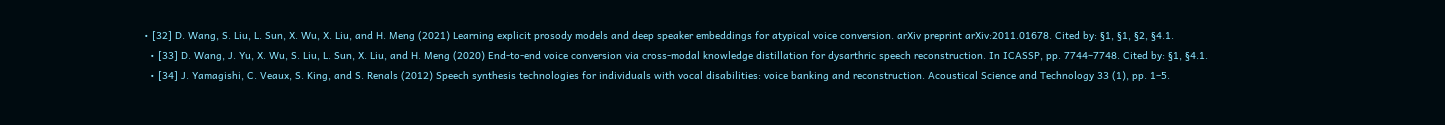• [32] D. Wang, S. Liu, L. Sun, X. Wu, X. Liu, and H. Meng (2021) Learning explicit prosody models and deep speaker embeddings for atypical voice conversion. arXiv preprint arXiv:2011.01678. Cited by: §1, §1, §2, §4.1.
  • [33] D. Wang, J. Yu, X. Wu, S. Liu, L. Sun, X. Liu, and H. Meng (2020) End-to-end voice conversion via cross-modal knowledge distillation for dysarthric speech reconstruction. In ICASSP, pp. 7744–7748. Cited by: §1, §4.1.
  • [34] J. Yamagishi, C. Veaux, S. King, and S. Renals (2012) Speech synthesis technologies for individuals with vocal disabilities: voice banking and reconstruction. Acoustical Science and Technology 33 (1), pp. 1–5.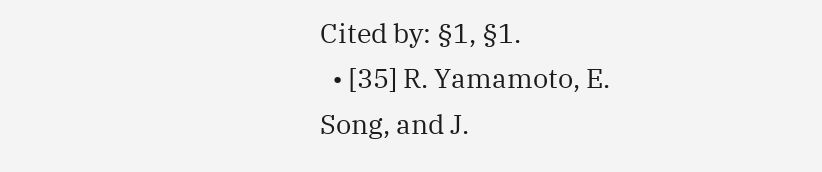Cited by: §1, §1.
  • [35] R. Yamamoto, E. Song, and J.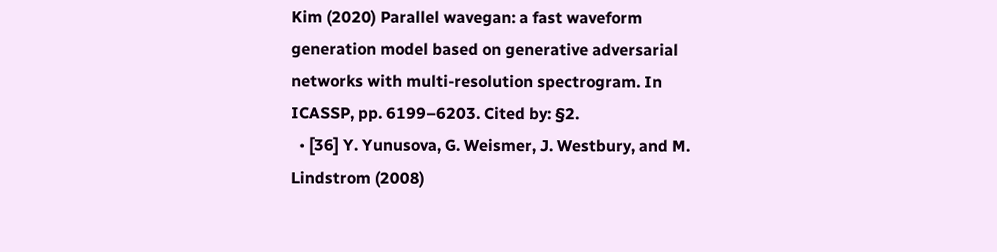Kim (2020) Parallel wavegan: a fast waveform generation model based on generative adversarial networks with multi-resolution spectrogram. In ICASSP, pp. 6199–6203. Cited by: §2.
  • [36] Y. Yunusova, G. Weismer, J. Westbury, and M. Lindstrom (2008)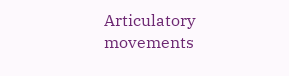Articulatory movements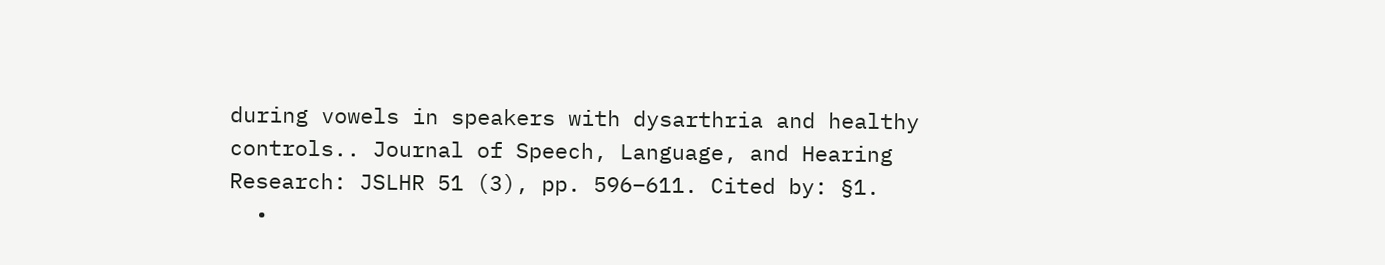during vowels in speakers with dysarthria and healthy controls.. Journal of Speech, Language, and Hearing Research: JSLHR 51 (3), pp. 596–611. Cited by: §1.
  •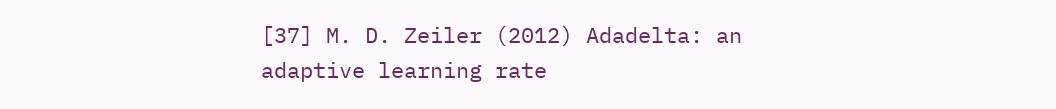[37] M. D. Zeiler (2012) Adadelta: an adaptive learning rate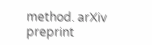method. arXiv preprint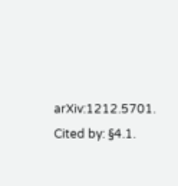arXiv:1212.5701. Cited by: §4.1.